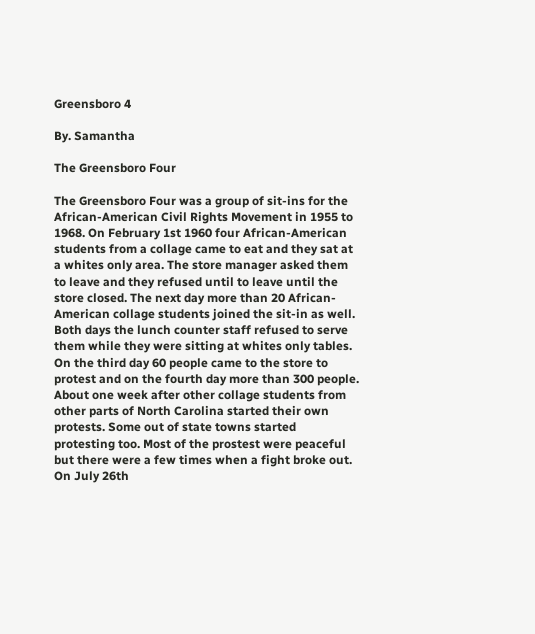Greensboro 4

By. Samantha

The Greensboro Four

The Greensboro Four was a group of sit-ins for the African-American Civil Rights Movement in 1955 to 1968. On February 1st 1960 four African-American students from a collage came to eat and they sat at a whites only area. The store manager asked them to leave and they refused until to leave until the store closed. The next day more than 20 African-American collage students joined the sit-in as well. Both days the lunch counter staff refused to serve them while they were sitting at whites only tables. On the third day 60 people came to the store to protest and on the fourth day more than 300 people. About one week after other collage students from other parts of North Carolina started their own protests. Some out of state towns started protesting too. Most of the prostest were peaceful but there were a few times when a fight broke out. On July 26th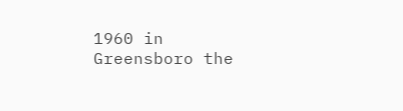1960 in Greensboro the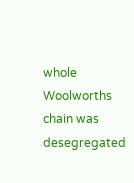whole Woolworths chain was desegregated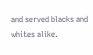and served blacks and whites alike.